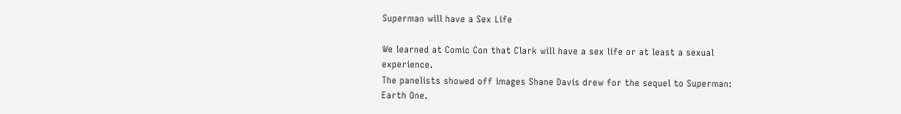Superman will have a Sex Life

We learned at Comic Con that Clark will have a sex life or at least a sexual experience.
The panelists showed off images Shane Davis drew for the sequel to Superman: Earth One.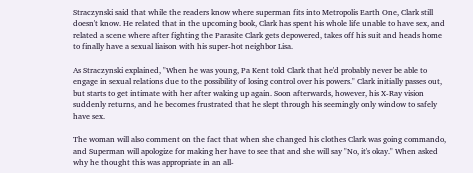Straczynski said that while the readers know where superman fits into Metropolis Earth One, Clark still doesn't know. He related that in the upcoming book, Clark has spent his whole life unable to have sex, and related a scene where after fighting the Parasite Clark gets depowered, takes off his suit and heads home to finally have a sexual liaison with his super-hot neighbor Lisa.

As Straczynski explained, "When he was young, Pa Kent told Clark that he'd probably never be able to engage in sexual relations due to the possibility of losing control over his powers." Clark initially passes out, but starts to get intimate with her after waking up again. Soon afterwards, however, his X-Ray vision suddenly returns, and he becomes frustrated that he slept through his seemingly only window to safely have sex.

The woman will also comment on the fact that when she changed his clothes Clark was going commando, and Superman will apologize for making her have to see that and she will say "No, it's okay." When asked why he thought this was appropriate in an all-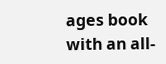ages book with an all-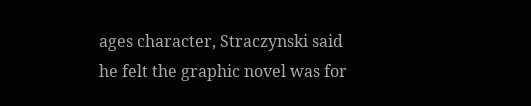ages character, Straczynski said he felt the graphic novel was for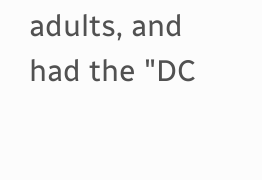adults, and had the "DC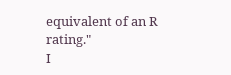equivalent of an R rating."
I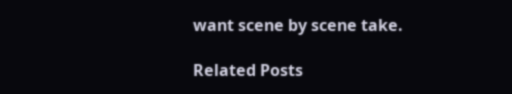want scene by scene take.

Related Posts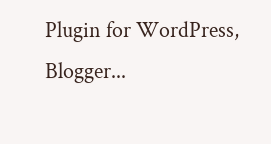Plugin for WordPress, Blogger...